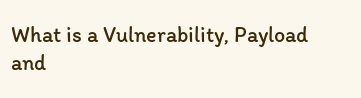What is a Vulnerability, Payload and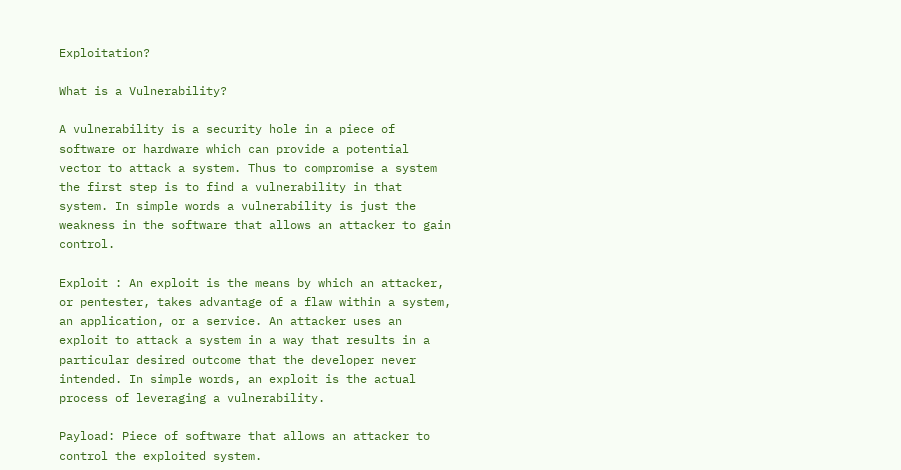Exploitation?

What is a Vulnerability?

A vulnerability is a security hole in a piece of software or hardware which can provide a potential vector to attack a system. Thus to compromise a system the first step is to find a vulnerability in that system. In simple words a vulnerability is just the weakness in the software that allows an attacker to gain control.

Exploit : An exploit is the means by which an attacker, or pentester, takes advantage of a flaw within a system, an application, or a service. An attacker uses an exploit to attack a system in a way that results in a particular desired outcome that the developer never intended. In simple words, an exploit is the actual process of leveraging a vulnerability.

Payload: Piece of software that allows an attacker to control the exploited system.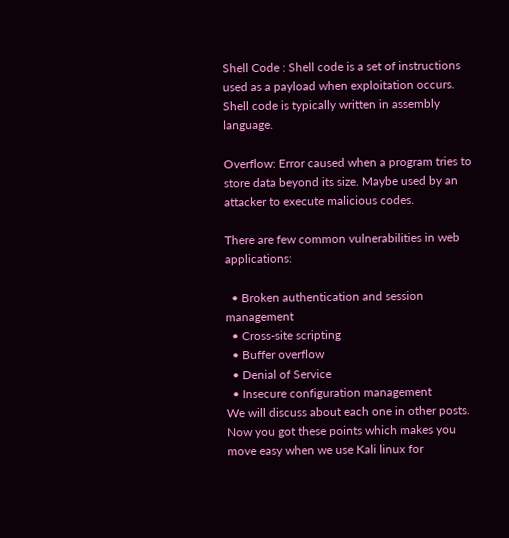Shell Code : Shell code is a set of instructions used as a payload when exploitation occurs. Shell code is typically written in assembly language.

Overflow: Error caused when a program tries to store data beyond its size. Maybe used by an attacker to execute malicious codes.

There are few common vulnerabilities in web applications:

  • Broken authentication and session management
  • Cross-site scripting
  • Buffer overflow
  • Denial of Service
  • Insecure configuration management
We will discuss about each one in other posts. Now you got these points which makes you move easy when we use Kali linux for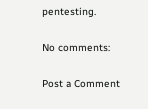pentesting.

No comments:

Post a Comment